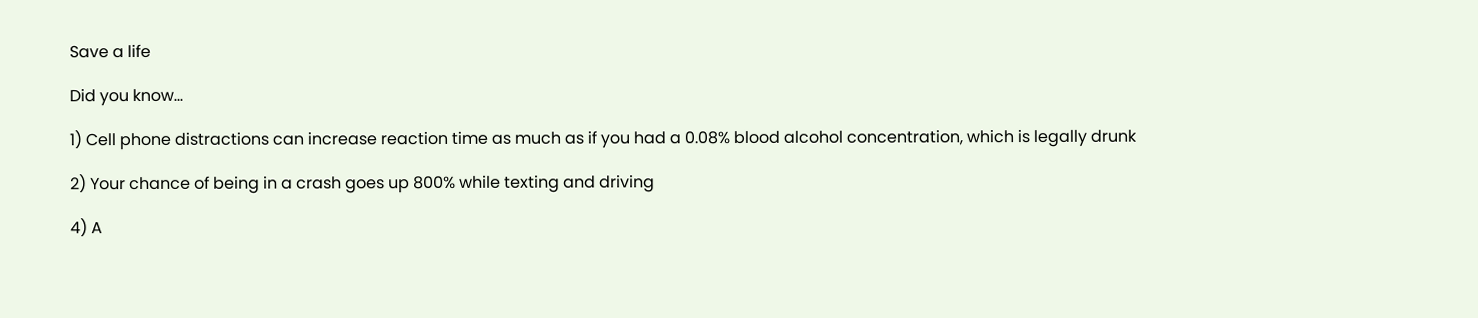Save a life

Did you know...

1) Cell phone distractions can increase reaction time as much as if you had a 0.08% blood alcohol concentration, which is legally drunk

2) Your chance of being in a crash goes up 800% while texting and driving

4) A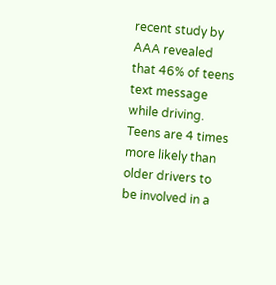recent study by AAA revealed that 46% of teens text message while driving. Teens are 4 times more likely than older drivers to be involved in a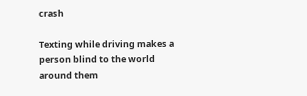crash

Texting while driving makes a person blind to the world around them